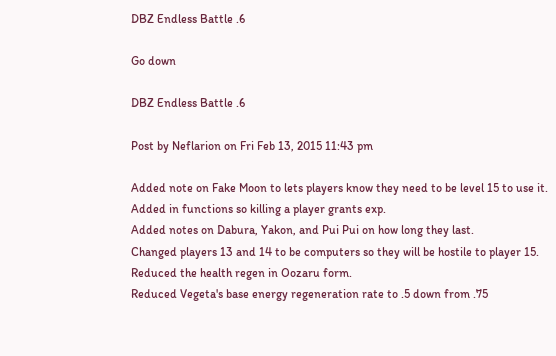DBZ Endless Battle .6

Go down

DBZ Endless Battle .6

Post by Neflarion on Fri Feb 13, 2015 11:43 pm

Added note on Fake Moon to lets players know they need to be level 15 to use it.
Added in functions so killing a player grants exp.
Added notes on Dabura, Yakon, and Pui Pui on how long they last.
Changed players 13 and 14 to be computers so they will be hostile to player 15.
Reduced the health regen in Oozaru form.
Reduced Vegeta's base energy regeneration rate to .5 down from .75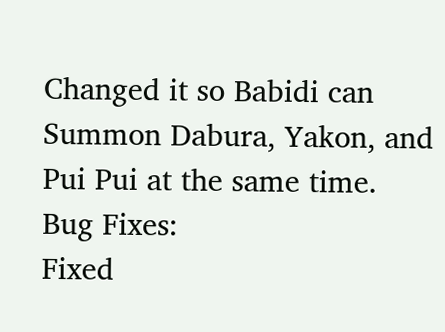Changed it so Babidi can Summon Dabura, Yakon, and Pui Pui at the same time.
Bug Fixes:
Fixed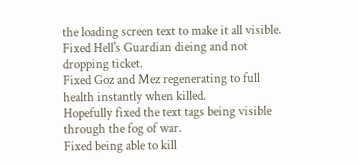the loading screen text to make it all visible.
Fixed Hell's Guardian dieing and not dropping ticket.
Fixed Goz and Mez regenerating to full health instantly when killed.
Hopefully fixed the text tags being visible through the fog of war.
Fixed being able to kill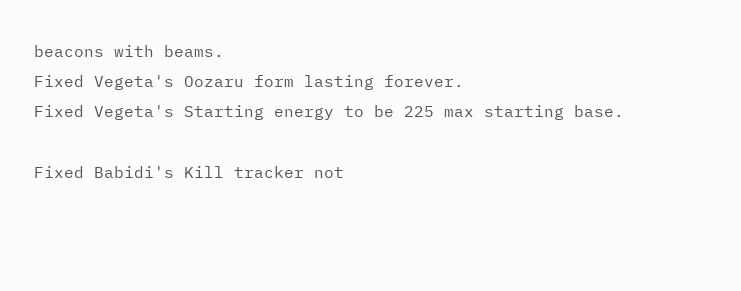beacons with beams.
Fixed Vegeta's Oozaru form lasting forever.
Fixed Vegeta's Starting energy to be 225 max starting base.

Fixed Babidi's Kill tracker not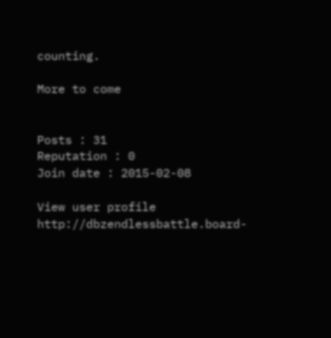counting.

More to come


Posts : 31
Reputation : 0
Join date : 2015-02-08

View user profile http://dbzendlessbattle.board-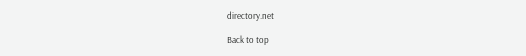directory.net

Back to top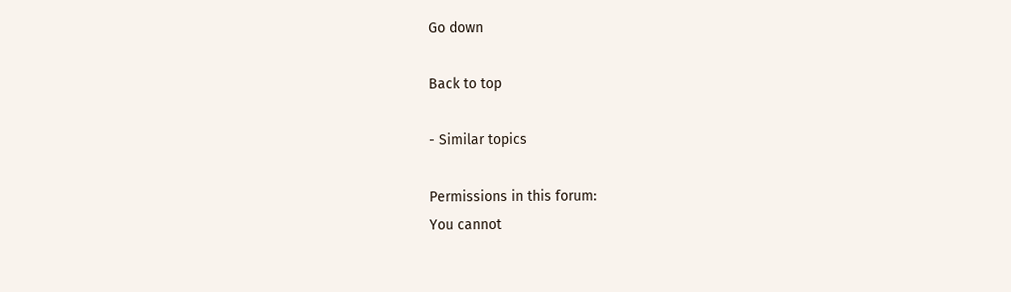Go down

Back to top

- Similar topics

Permissions in this forum:
You cannot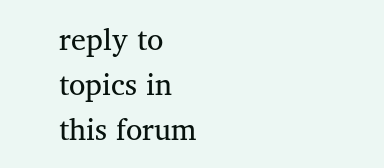reply to topics in this forum